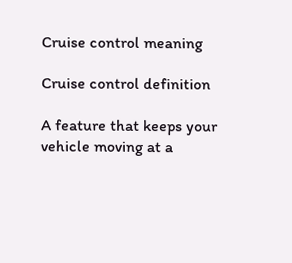Cruise control meaning

Cruise control definition

A feature that keeps your vehicle moving at a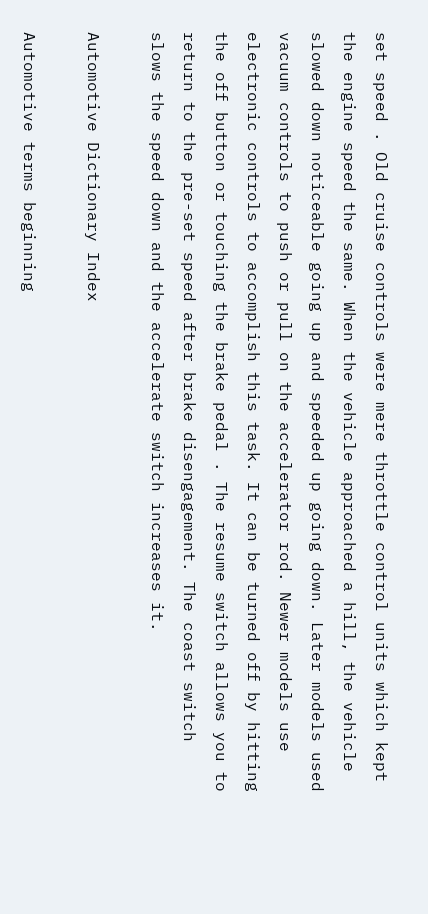set speed . Old cruise controls were mere throttle control units which kept the engine speed the same. When the vehicle approached a hill, the vehicle slowed down noticeable going up and speeded up going down. Later models used vacuum controls to push or pull on the accelerator rod. Newer models use electronic controls to accomplish this task. It can be turned off by hitting the off button or touching the brake pedal . The resume switch allows you to return to the pre-set speed after brake disengagement. The coast switch slows the speed down and the accelerate switch increases it.

Automotive Dictionary Index

Automotive terms beginning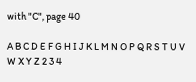with "C", page 40

A B C D E F G H I J K L M N O P Q R S T U V W X Y Z 2 3 4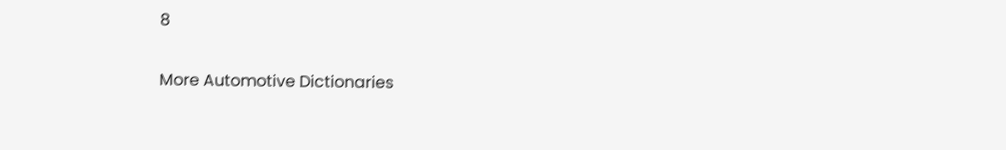8

More Automotive Dictionaries